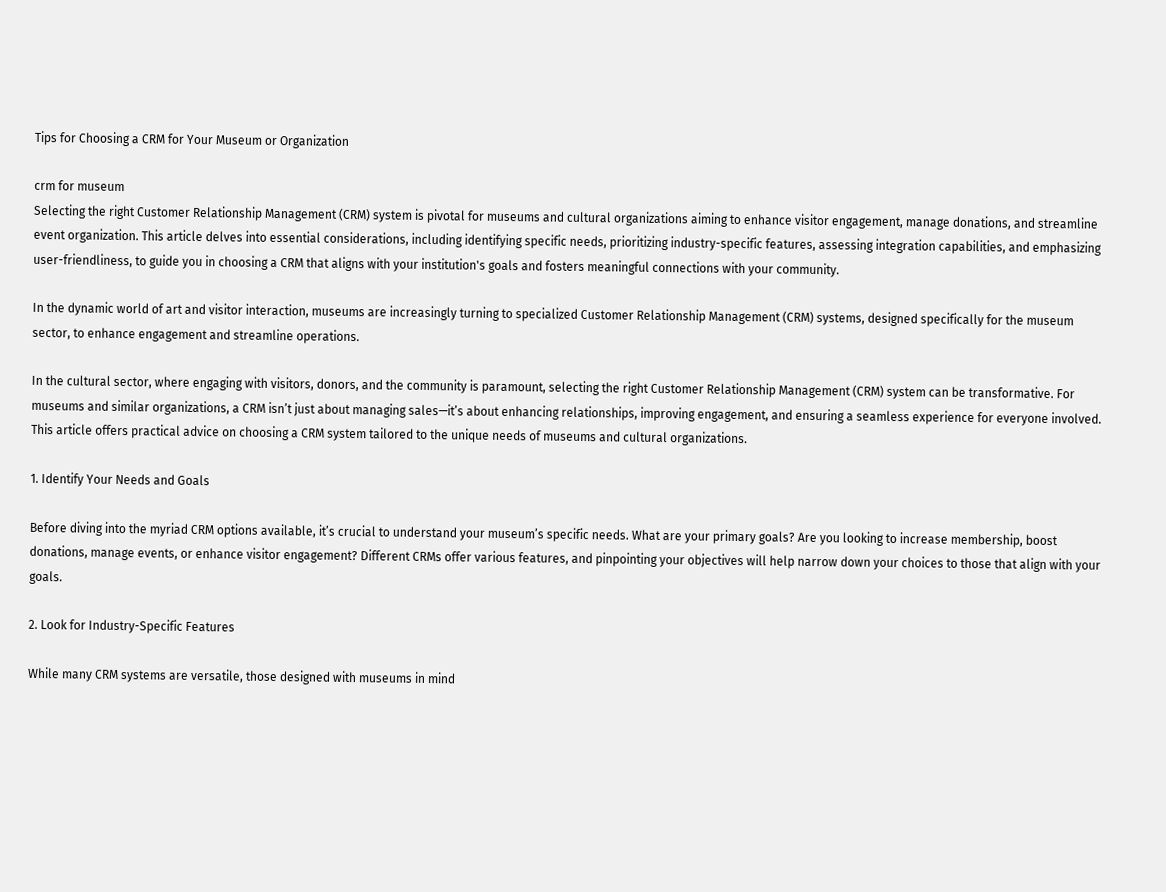Tips for Choosing a CRM for Your Museum or Organization

crm for museum
Selecting the right Customer Relationship Management (CRM) system is pivotal for museums and cultural organizations aiming to enhance visitor engagement, manage donations, and streamline event organization. This article delves into essential considerations, including identifying specific needs, prioritizing industry-specific features, assessing integration capabilities, and emphasizing user-friendliness, to guide you in choosing a CRM that aligns with your institution's goals and fosters meaningful connections with your community.

In the dynamic world of art and visitor interaction, museums are increasingly turning to specialized Customer Relationship Management (CRM) systems, designed specifically for the museum sector, to enhance engagement and streamline operations.

In the cultural sector, where engaging with visitors, donors, and the community is paramount, selecting the right Customer Relationship Management (CRM) system can be transformative. For museums and similar organizations, a CRM isn’t just about managing sales—it’s about enhancing relationships, improving engagement, and ensuring a seamless experience for everyone involved. This article offers practical advice on choosing a CRM system tailored to the unique needs of museums and cultural organizations.

1. Identify Your Needs and Goals

Before diving into the myriad CRM options available, it’s crucial to understand your museum’s specific needs. What are your primary goals? Are you looking to increase membership, boost donations, manage events, or enhance visitor engagement? Different CRMs offer various features, and pinpointing your objectives will help narrow down your choices to those that align with your goals.

2. Look for Industry-Specific Features

While many CRM systems are versatile, those designed with museums in mind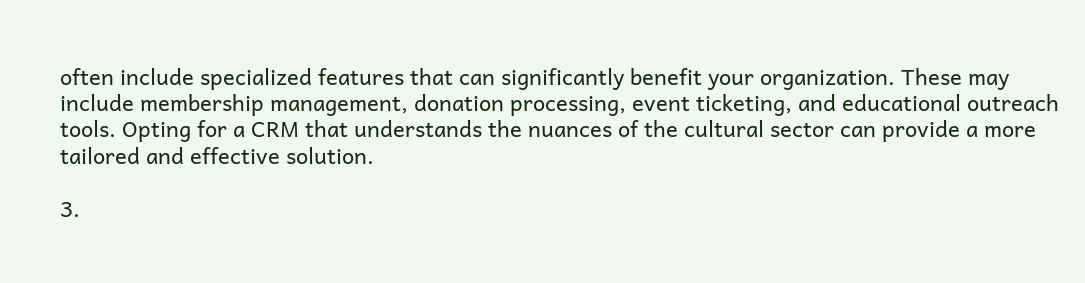often include specialized features that can significantly benefit your organization. These may include membership management, donation processing, event ticketing, and educational outreach tools. Opting for a CRM that understands the nuances of the cultural sector can provide a more tailored and effective solution.

3.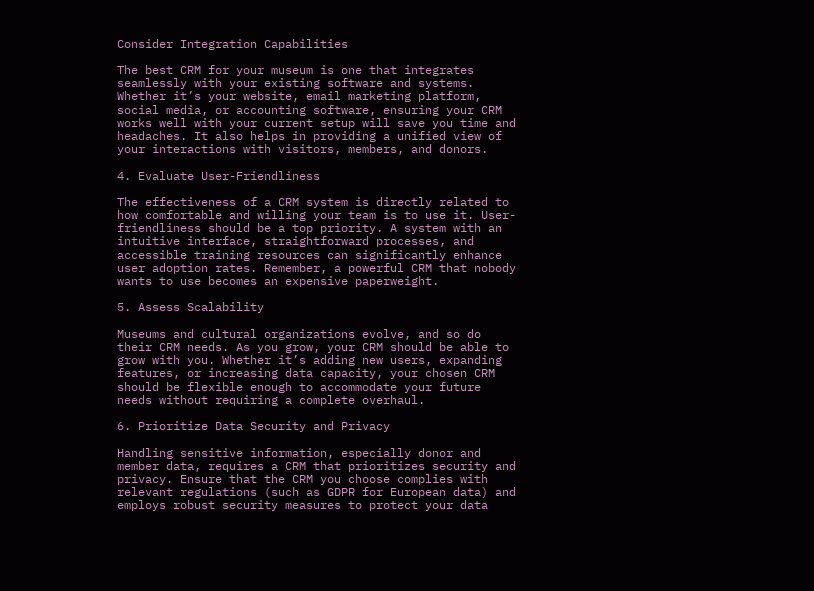Consider Integration Capabilities

The best CRM for your museum is one that integrates seamlessly with your existing software and systems. Whether it’s your website, email marketing platform, social media, or accounting software, ensuring your CRM works well with your current setup will save you time and headaches. It also helps in providing a unified view of your interactions with visitors, members, and donors.

4. Evaluate User-Friendliness

The effectiveness of a CRM system is directly related to how comfortable and willing your team is to use it. User-friendliness should be a top priority. A system with an intuitive interface, straightforward processes, and accessible training resources can significantly enhance user adoption rates. Remember, a powerful CRM that nobody wants to use becomes an expensive paperweight.

5. Assess Scalability

Museums and cultural organizations evolve, and so do their CRM needs. As you grow, your CRM should be able to grow with you. Whether it’s adding new users, expanding features, or increasing data capacity, your chosen CRM should be flexible enough to accommodate your future needs without requiring a complete overhaul.

6. Prioritize Data Security and Privacy

Handling sensitive information, especially donor and member data, requires a CRM that prioritizes security and privacy. Ensure that the CRM you choose complies with relevant regulations (such as GDPR for European data) and employs robust security measures to protect your data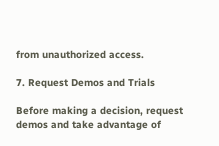from unauthorized access.

7. Request Demos and Trials

Before making a decision, request demos and take advantage of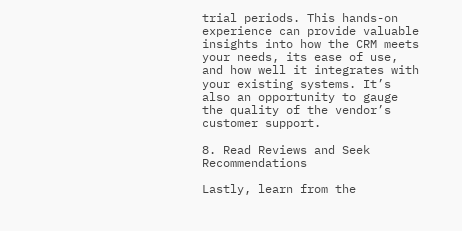trial periods. This hands-on experience can provide valuable insights into how the CRM meets your needs, its ease of use, and how well it integrates with your existing systems. It’s also an opportunity to gauge the quality of the vendor’s customer support.

8. Read Reviews and Seek Recommendations

Lastly, learn from the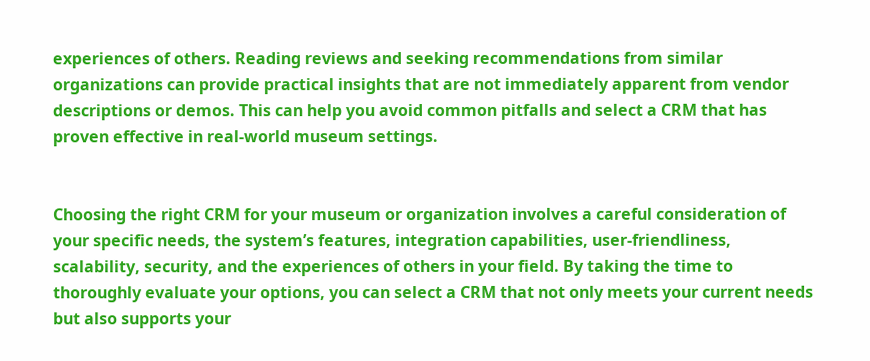experiences of others. Reading reviews and seeking recommendations from similar organizations can provide practical insights that are not immediately apparent from vendor descriptions or demos. This can help you avoid common pitfalls and select a CRM that has proven effective in real-world museum settings.


Choosing the right CRM for your museum or organization involves a careful consideration of your specific needs, the system’s features, integration capabilities, user-friendliness, scalability, security, and the experiences of others in your field. By taking the time to thoroughly evaluate your options, you can select a CRM that not only meets your current needs but also supports your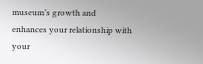museum’s growth and enhances your relationship with your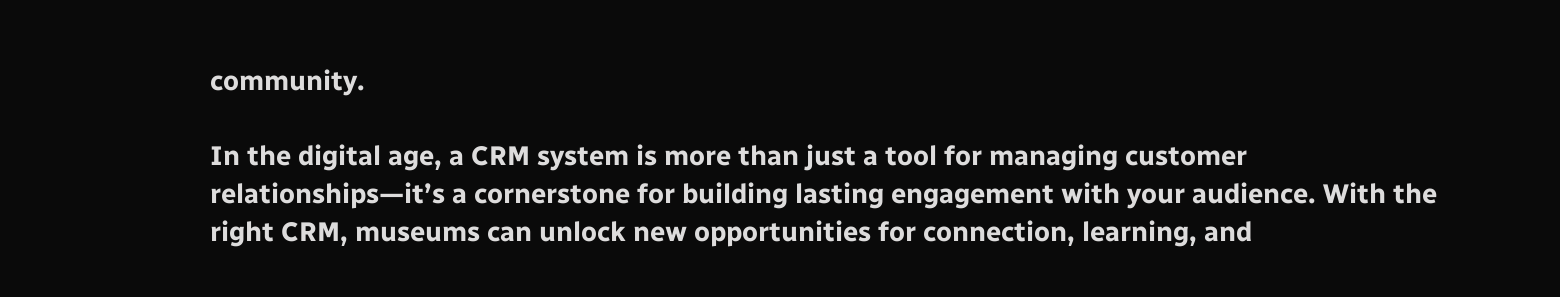community.

In the digital age, a CRM system is more than just a tool for managing customer relationships—it’s a cornerstone for building lasting engagement with your audience. With the right CRM, museums can unlock new opportunities for connection, learning, and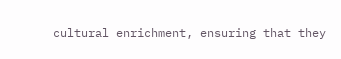cultural enrichment, ensuring that they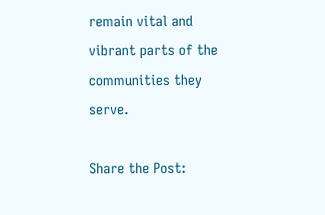remain vital and vibrant parts of the communities they serve.

Share the Post: